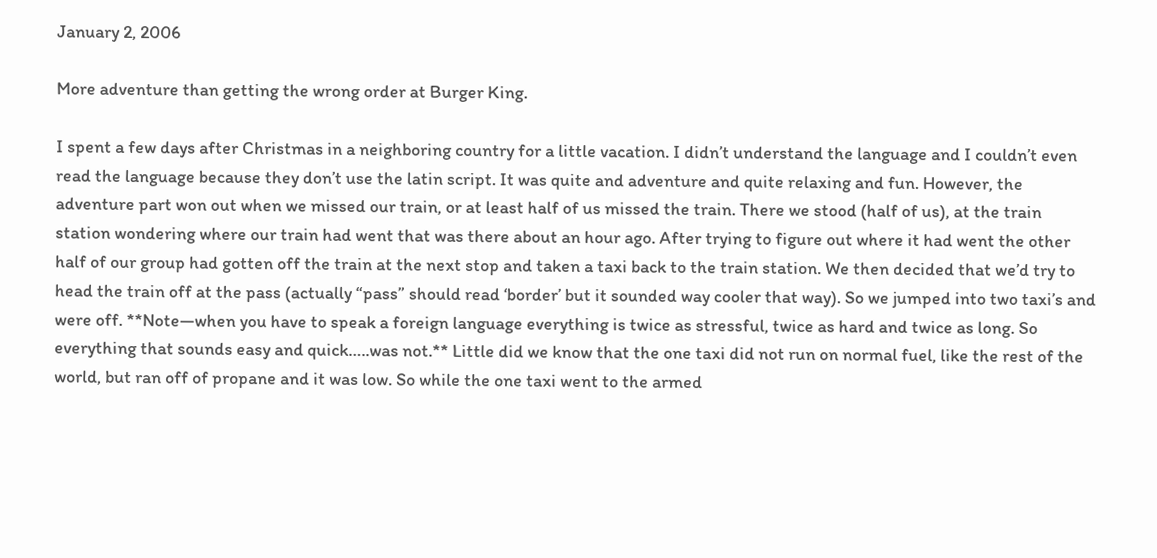January 2, 2006

More adventure than getting the wrong order at Burger King.

I spent a few days after Christmas in a neighboring country for a little vacation. I didn’t understand the language and I couldn’t even read the language because they don’t use the latin script. It was quite and adventure and quite relaxing and fun. However, the adventure part won out when we missed our train, or at least half of us missed the train. There we stood (half of us), at the train station wondering where our train had went that was there about an hour ago. After trying to figure out where it had went the other half of our group had gotten off the train at the next stop and taken a taxi back to the train station. We then decided that we’d try to head the train off at the pass (actually “pass” should read ‘border’ but it sounded way cooler that way). So we jumped into two taxi’s and were off. **Note—when you have to speak a foreign language everything is twice as stressful, twice as hard and twice as long. So everything that sounds easy and quick…..was not.** Little did we know that the one taxi did not run on normal fuel, like the rest of the world, but ran off of propane and it was low. So while the one taxi went to the armed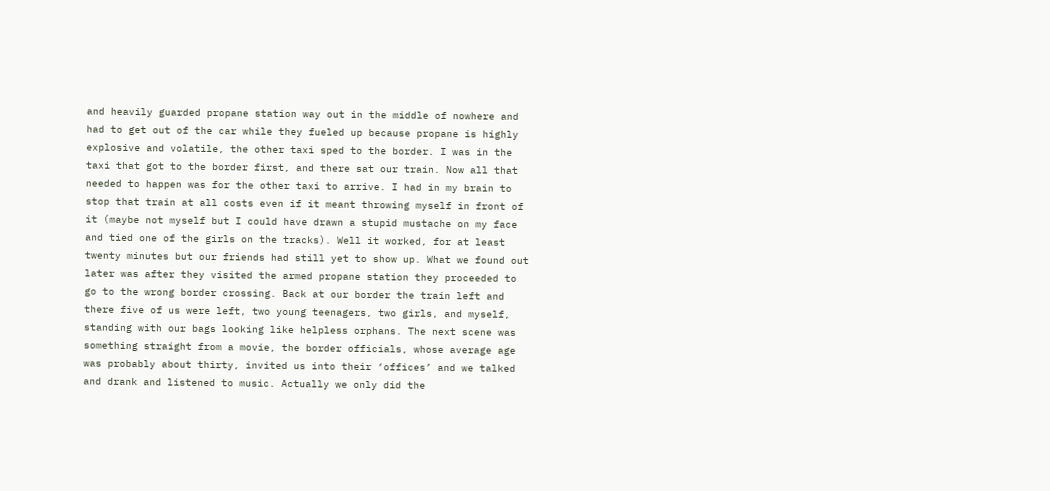and heavily guarded propane station way out in the middle of nowhere and had to get out of the car while they fueled up because propane is highly explosive and volatile, the other taxi sped to the border. I was in the taxi that got to the border first, and there sat our train. Now all that needed to happen was for the other taxi to arrive. I had in my brain to stop that train at all costs even if it meant throwing myself in front of it (maybe not myself but I could have drawn a stupid mustache on my face and tied one of the girls on the tracks). Well it worked, for at least twenty minutes but our friends had still yet to show up. What we found out later was after they visited the armed propane station they proceeded to go to the wrong border crossing. Back at our border the train left and there five of us were left, two young teenagers, two girls, and myself, standing with our bags looking like helpless orphans. The next scene was something straight from a movie, the border officials, whose average age was probably about thirty, invited us into their ‘offices’ and we talked and drank and listened to music. Actually we only did the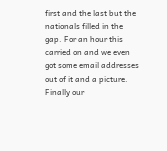first and the last but the nationals filled in the gap. For an hour this carried on and we even got some email addresses out of it and a picture. Finally our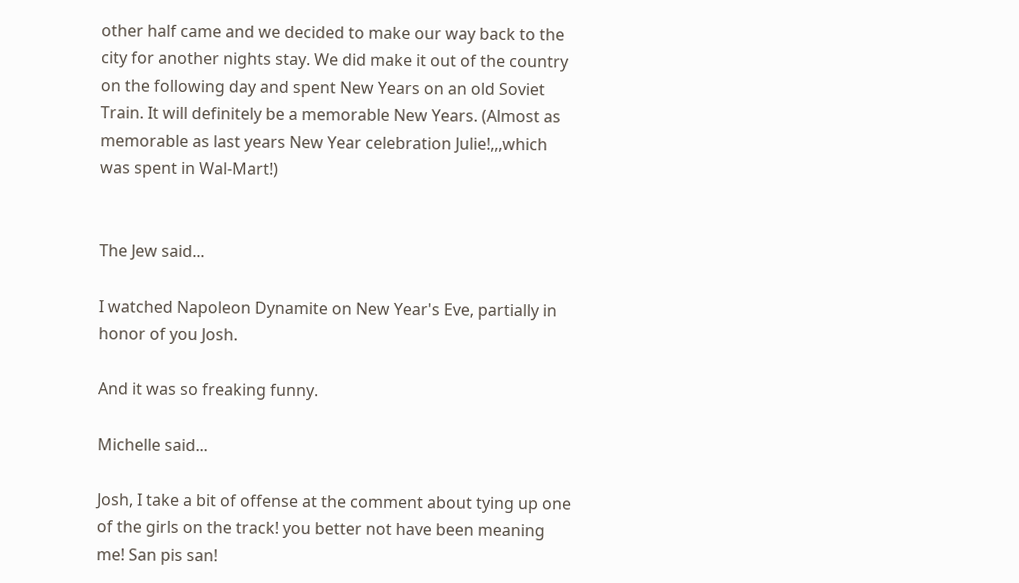other half came and we decided to make our way back to the city for another nights stay. We did make it out of the country on the following day and spent New Years on an old Soviet Train. It will definitely be a memorable New Years. (Almost as memorable as last years New Year celebration Julie!,,,which was spent in Wal-Mart!)


The Jew said...

I watched Napoleon Dynamite on New Year's Eve, partially in honor of you Josh.

And it was so freaking funny.

Michelle said...

Josh, I take a bit of offense at the comment about tying up one of the girls on the track! you better not have been meaning me! San pis san!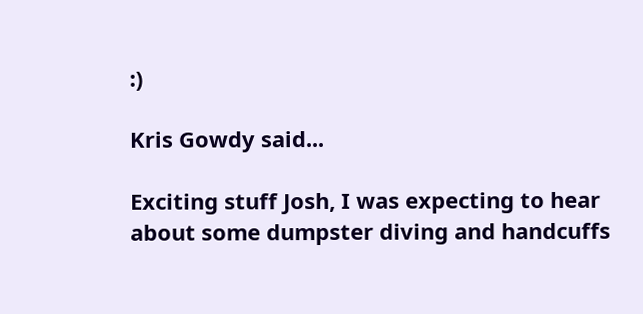:)

Kris Gowdy said...

Exciting stuff Josh, I was expecting to hear about some dumpster diving and handcuffs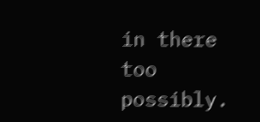in there too possibly.